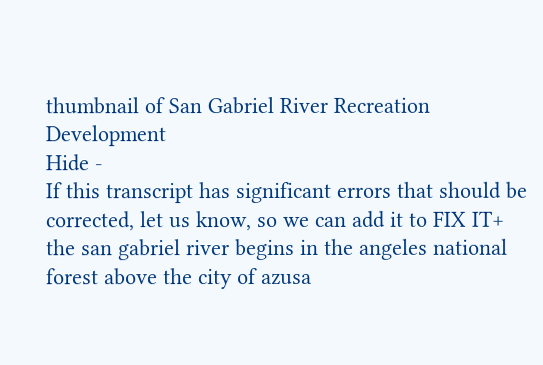thumbnail of San Gabriel River Recreation Development
Hide -
If this transcript has significant errors that should be corrected, let us know, so we can add it to FIX IT+
the san gabriel river begins in the angeles national forest above the city of azusa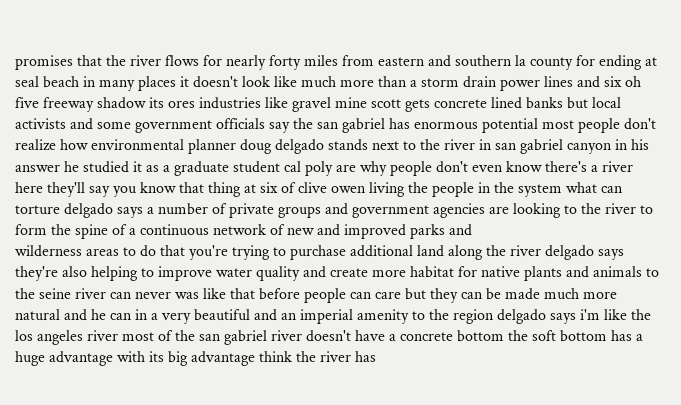promises that the river flows for nearly forty miles from eastern and southern la county for ending at seal beach in many places it doesn't look like much more than a storm drain power lines and six oh five freeway shadow its ores industries like gravel mine scott gets concrete lined banks but local activists and some government officials say the san gabriel has enormous potential most people don't realize how environmental planner doug delgado stands next to the river in san gabriel canyon in his answer he studied it as a graduate student cal poly are why people don't even know there's a river here they'll say you know that thing at six of clive owen living the people in the system what can torture delgado says a number of private groups and government agencies are looking to the river to form the spine of a continuous network of new and improved parks and
wilderness areas to do that you're trying to purchase additional land along the river delgado says they're also helping to improve water quality and create more habitat for native plants and animals to the seine river can never was like that before people can care but they can be made much more natural and he can in a very beautiful and an imperial amenity to the region delgado says i'm like the los angeles river most of the san gabriel river doesn't have a concrete bottom the soft bottom has a huge advantage with its big advantage think the river has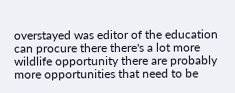overstayed was editor of the education can procure there there's a lot more wildlife opportunity there are probably more opportunities that need to be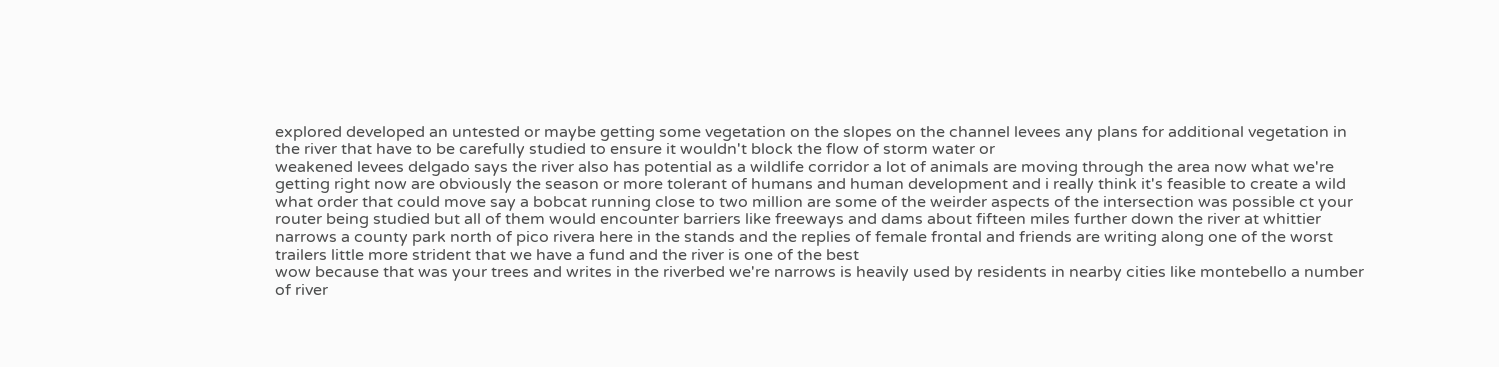explored developed an untested or maybe getting some vegetation on the slopes on the channel levees any plans for additional vegetation in the river that have to be carefully studied to ensure it wouldn't block the flow of storm water or
weakened levees delgado says the river also has potential as a wildlife corridor a lot of animals are moving through the area now what we're getting right now are obviously the season or more tolerant of humans and human development and i really think it's feasible to create a wild what order that could move say a bobcat running close to two million are some of the weirder aspects of the intersection was possible ct your router being studied but all of them would encounter barriers like freeways and dams about fifteen miles further down the river at whittier narrows a county park north of pico rivera here in the stands and the replies of female frontal and friends are writing along one of the worst trailers little more strident that we have a fund and the river is one of the best
wow because that was your trees and writes in the riverbed we're narrows is heavily used by residents in nearby cities like montebello a number of river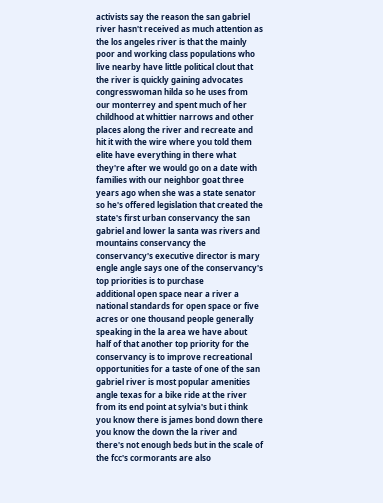activists say the reason the san gabriel river hasn't received as much attention as the los angeles river is that the mainly poor and working class populations who live nearby have little political clout that the river is quickly gaining advocates congresswoman hilda so he uses from our monterrey and spent much of her childhood at whittier narrows and other places along the river and recreate and hit it with the wire where you told them elite have everything in there what they're after we would go on a date with families with our neighbor goat three years ago when she was a state senator so he's offered legislation that created the state's first urban conservancy the san gabriel and lower la santa was rivers and mountains conservancy the conservancy's executive director is mary engle angle says one of the conservancy's top priorities is to purchase
additional open space near a river a national standards for open space or five acres or one thousand people generally speaking in the la area we have about half of that another top priority for the conservancy is to improve recreational opportunities for a taste of one of the san gabriel river is most popular amenities angle texas for a bike ride at the river from its end point at sylvia's but i think you know there is james bond down there you know the down the la river and there's not enough beds but in the scale of the fcc's cormorants are also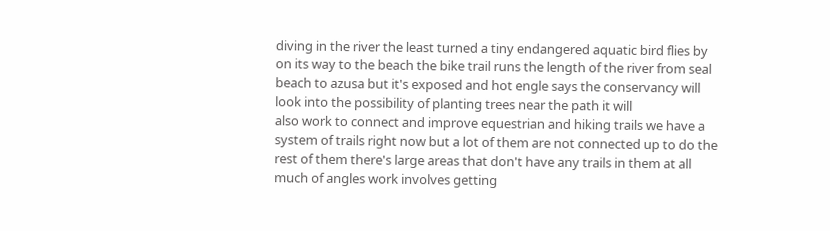diving in the river the least turned a tiny endangered aquatic bird flies by on its way to the beach the bike trail runs the length of the river from seal beach to azusa but it's exposed and hot engle says the conservancy will look into the possibility of planting trees near the path it will
also work to connect and improve equestrian and hiking trails we have a system of trails right now but a lot of them are not connected up to do the rest of them there's large areas that don't have any trails in them at all much of angles work involves getting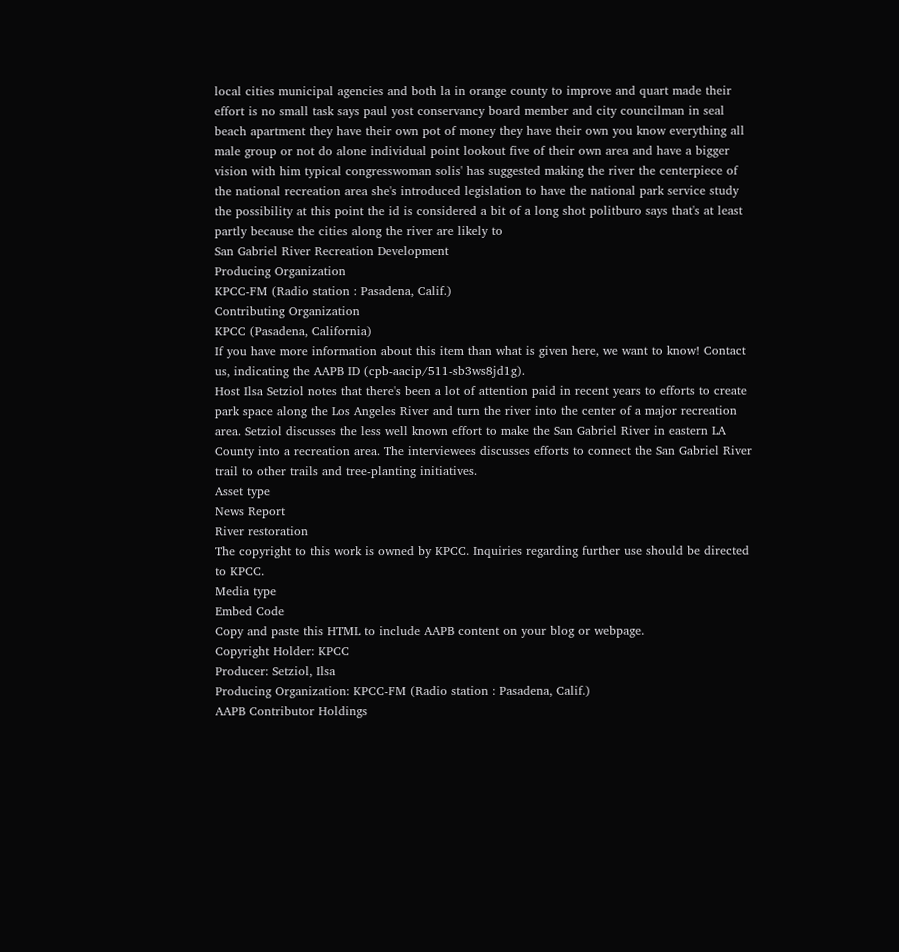local cities municipal agencies and both la in orange county to improve and quart made their effort is no small task says paul yost conservancy board member and city councilman in seal beach apartment they have their own pot of money they have their own you know everything all male group or not do alone individual point lookout five of their own area and have a bigger vision with him typical congresswoman solis' has suggested making the river the centerpiece of the national recreation area she's introduced legislation to have the national park service study the possibility at this point the id is considered a bit of a long shot politburo says that's at least partly because the cities along the river are likely to
San Gabriel River Recreation Development
Producing Organization
KPCC-FM (Radio station : Pasadena, Calif.)
Contributing Organization
KPCC (Pasadena, California)
If you have more information about this item than what is given here, we want to know! Contact us, indicating the AAPB ID (cpb-aacip/511-sb3ws8jd1g).
Host Ilsa Setziol notes that there's been a lot of attention paid in recent years to efforts to create park space along the Los Angeles River and turn the river into the center of a major recreation area. Setziol discusses the less well known effort to make the San Gabriel River in eastern LA County into a recreation area. The interviewees discusses efforts to connect the San Gabriel River trail to other trails and tree-planting initiatives.
Asset type
News Report
River restoration
The copyright to this work is owned by KPCC. Inquiries regarding further use should be directed to KPCC.
Media type
Embed Code
Copy and paste this HTML to include AAPB content on your blog or webpage.
Copyright Holder: KPCC
Producer: Setziol, Ilsa
Producing Organization: KPCC-FM (Radio station : Pasadena, Calif.)
AAPB Contributor Holdings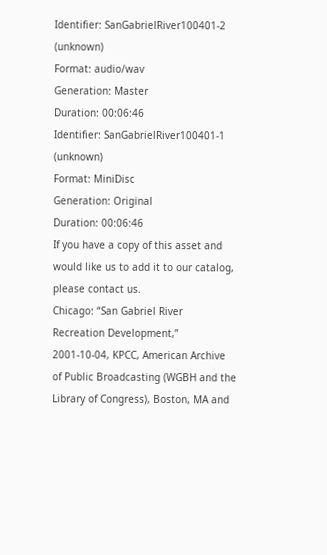Identifier: SanGabrielRiver100401-2 (unknown)
Format: audio/wav
Generation: Master
Duration: 00:06:46
Identifier: SanGabrielRiver100401-1 (unknown)
Format: MiniDisc
Generation: Original
Duration: 00:06:46
If you have a copy of this asset and would like us to add it to our catalog, please contact us.
Chicago: “San Gabriel River Recreation Development,” 2001-10-04, KPCC, American Archive of Public Broadcasting (WGBH and the Library of Congress), Boston, MA and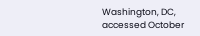Washington, DC, accessed October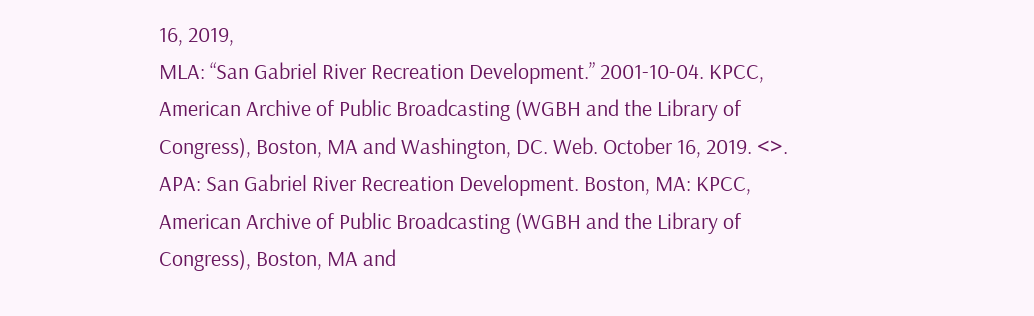16, 2019,
MLA: “San Gabriel River Recreation Development.” 2001-10-04. KPCC, American Archive of Public Broadcasting (WGBH and the Library of Congress), Boston, MA and Washington, DC. Web. October 16, 2019. <>.
APA: San Gabriel River Recreation Development. Boston, MA: KPCC, American Archive of Public Broadcasting (WGBH and the Library of Congress), Boston, MA and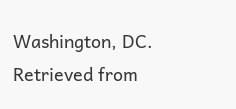Washington, DC. Retrieved from